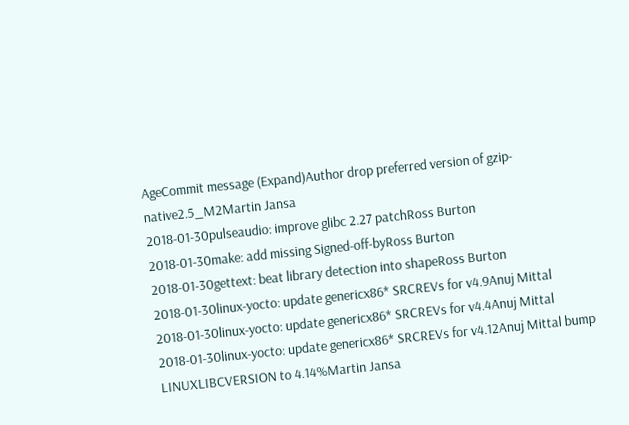AgeCommit message (Expand)Author drop preferred version of gzip-native2.5_M2Martin Jansa
2018-01-30pulseaudio: improve glibc 2.27 patchRoss Burton
2018-01-30make: add missing Signed-off-byRoss Burton
2018-01-30gettext: beat library detection into shapeRoss Burton
2018-01-30linux-yocto: update genericx86* SRCREVs for v4.9Anuj Mittal
2018-01-30linux-yocto: update genericx86* SRCREVs for v4.4Anuj Mittal
2018-01-30linux-yocto: update genericx86* SRCREVs for v4.12Anuj Mittal bump LINUXLIBCVERSION to 4.14%Martin Jansa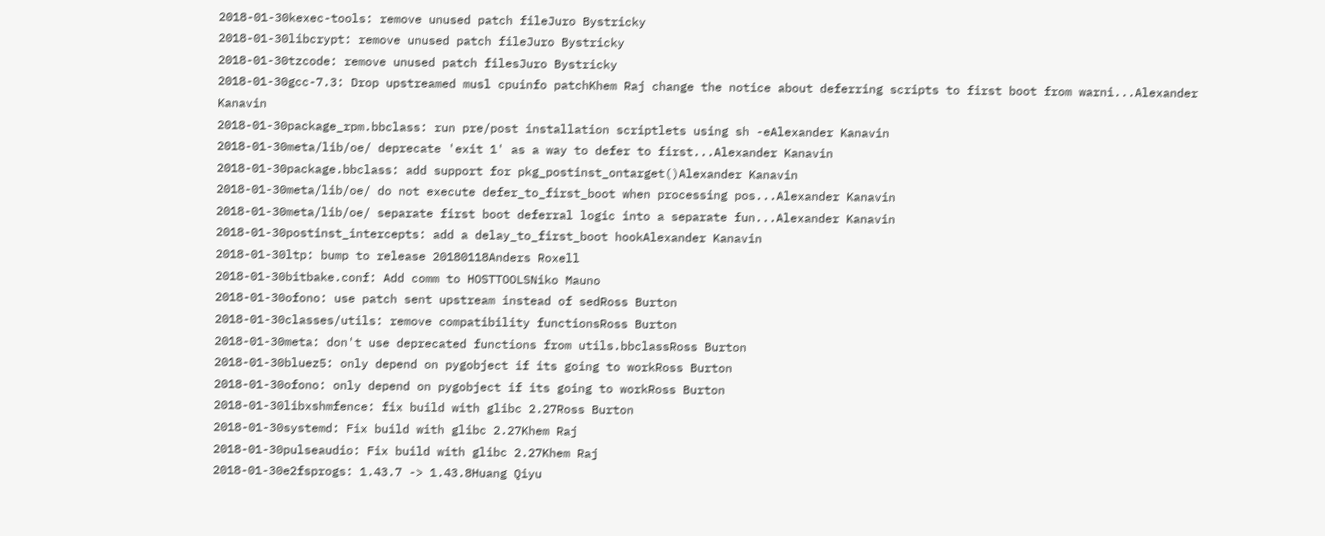2018-01-30kexec-tools: remove unused patch fileJuro Bystricky
2018-01-30libcrypt: remove unused patch fileJuro Bystricky
2018-01-30tzcode: remove unused patch filesJuro Bystricky
2018-01-30gcc-7.3: Drop upstreamed musl cpuinfo patchKhem Raj change the notice about deferring scripts to first boot from warni...Alexander Kanavin
2018-01-30package_rpm.bbclass: run pre/post installation scriptlets using sh -eAlexander Kanavin
2018-01-30meta/lib/oe/ deprecate 'exit 1' as a way to defer to first...Alexander Kanavin
2018-01-30package.bbclass: add support for pkg_postinst_ontarget()Alexander Kanavin
2018-01-30meta/lib/oe/ do not execute defer_to_first_boot when processing pos...Alexander Kanavin
2018-01-30meta/lib/oe/ separate first boot deferral logic into a separate fun...Alexander Kanavin
2018-01-30postinst_intercepts: add a delay_to_first_boot hookAlexander Kanavin
2018-01-30ltp: bump to release 20180118Anders Roxell
2018-01-30bitbake.conf: Add comm to HOSTTOOLSNiko Mauno
2018-01-30ofono: use patch sent upstream instead of sedRoss Burton
2018-01-30classes/utils: remove compatibility functionsRoss Burton
2018-01-30meta: don't use deprecated functions from utils.bbclassRoss Burton
2018-01-30bluez5: only depend on pygobject if its going to workRoss Burton
2018-01-30ofono: only depend on pygobject if its going to workRoss Burton
2018-01-30libxshmfence: fix build with glibc 2.27Ross Burton
2018-01-30systemd: Fix build with glibc 2.27Khem Raj
2018-01-30pulseaudio: Fix build with glibc 2.27Khem Raj
2018-01-30e2fsprogs: 1.43.7 -> 1.43.8Huang Qiyu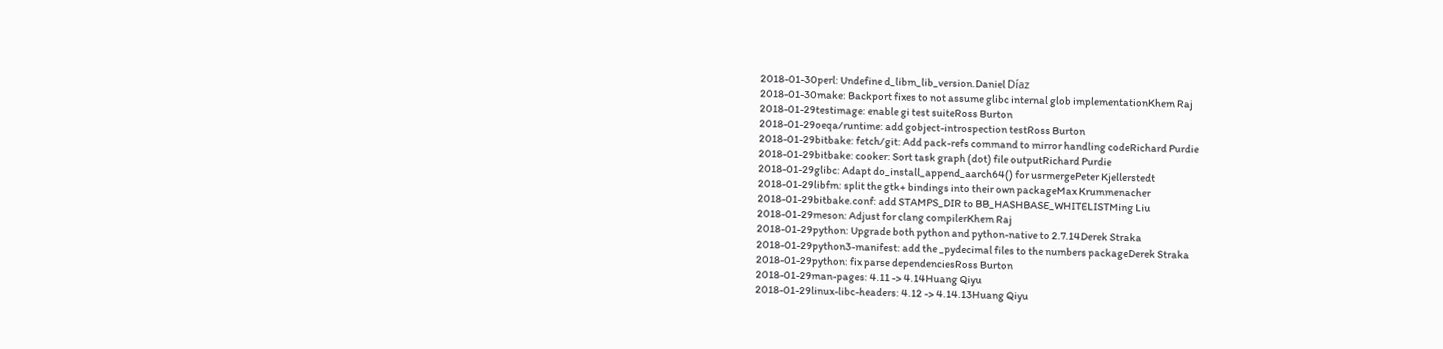2018-01-30perl: Undefine d_libm_lib_version.Daniel Díaz
2018-01-30make: Backport fixes to not assume glibc internal glob implementationKhem Raj
2018-01-29testimage: enable gi test suiteRoss Burton
2018-01-29oeqa/runtime: add gobject-introspection testRoss Burton
2018-01-29bitbake: fetch/git: Add pack-refs command to mirror handling codeRichard Purdie
2018-01-29bitbake: cooker: Sort task graph (dot) file outputRichard Purdie
2018-01-29glibc: Adapt do_install_append_aarch64() for usrmergePeter Kjellerstedt
2018-01-29libfm: split the gtk+ bindings into their own packageMax Krummenacher
2018-01-29bitbake.conf: add STAMPS_DIR to BB_HASHBASE_WHITELISTMing Liu
2018-01-29meson: Adjust for clang compilerKhem Raj
2018-01-29python: Upgrade both python and python-native to 2.7.14Derek Straka
2018-01-29python3-manifest: add the _pydecimal files to the numbers packageDerek Straka
2018-01-29python: fix parse dependenciesRoss Burton
2018-01-29man-pages: 4.11 -> 4.14Huang Qiyu
2018-01-29linux-libc-headers: 4.12 -> 4.14.13Huang Qiyu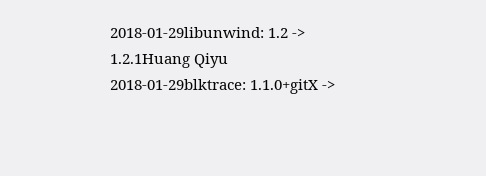2018-01-29libunwind: 1.2 -> 1.2.1Huang Qiyu
2018-01-29blktrace: 1.1.0+gitX ->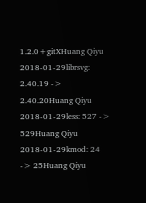1.2.0+gitXHuang Qiyu
2018-01-29librsvg: 2.40.19 -> 2.40.20Huang Qiyu
2018-01-29less: 527 -> 529Huang Qiyu
2018-01-29kmod: 24 -> 25Huang Qiyu